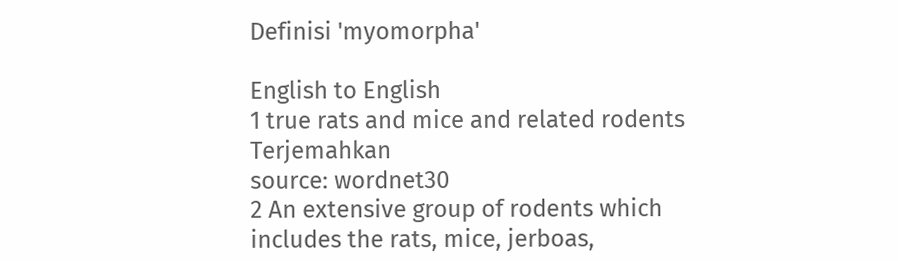Definisi 'myomorpha'

English to English
1 true rats and mice and related rodents Terjemahkan
source: wordnet30
2 An extensive group of rodents which includes the rats, mice, jerboas,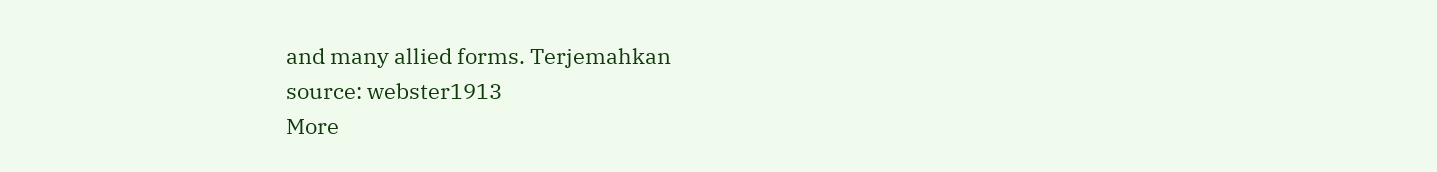and many allied forms. Terjemahkan
source: webster1913
More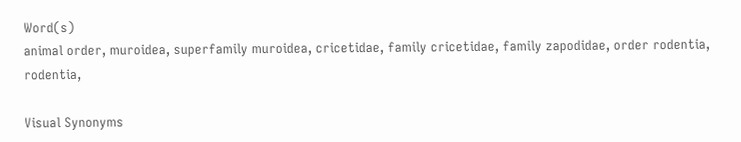Word(s)
animal order, muroidea, superfamily muroidea, cricetidae, family cricetidae, family zapodidae, order rodentia, rodentia,

Visual Synonyms